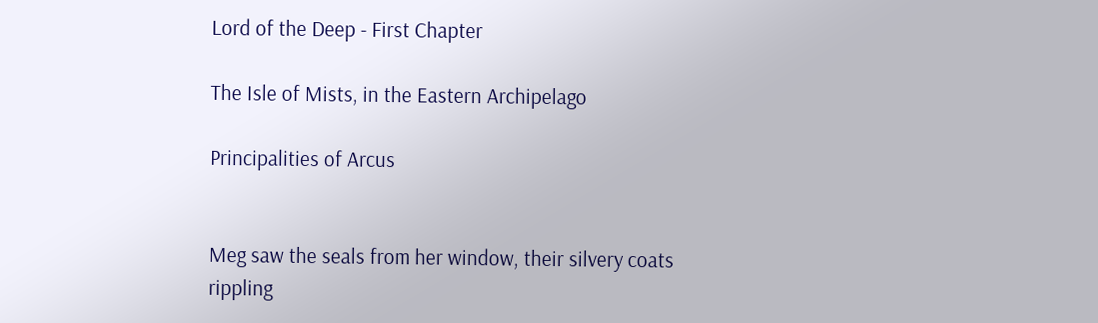Lord of the Deep - First Chapter

The Isle of Mists, in the Eastern Archipelago

Principalities of Arcus


Meg saw the seals from her window, their silvery coats rippling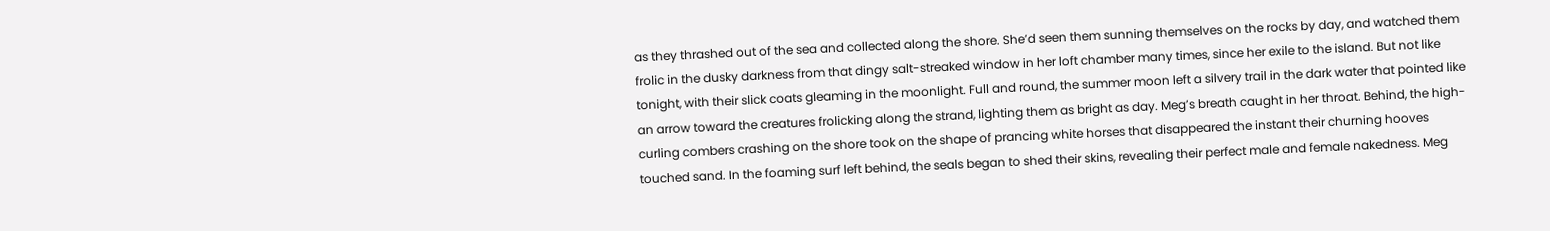as they thrashed out of the sea and collected along the shore. She’d seen them sunning themselves on the rocks by day, and watched them frolic in the dusky darkness from that dingy salt-streaked window in her loft chamber many times, since her exile to the island. But not like tonight, with their slick coats gleaming in the moonlight. Full and round, the summer moon left a silvery trail in the dark water that pointed like an arrow toward the creatures frolicking along the strand, lighting them as bright as day. Meg’s breath caught in her throat. Behind, the high-curling combers crashing on the shore took on the shape of prancing white horses that disappeared the instant their churning hooves touched sand. In the foaming surf left behind, the seals began to shed their skins, revealing their perfect male and female nakedness. Meg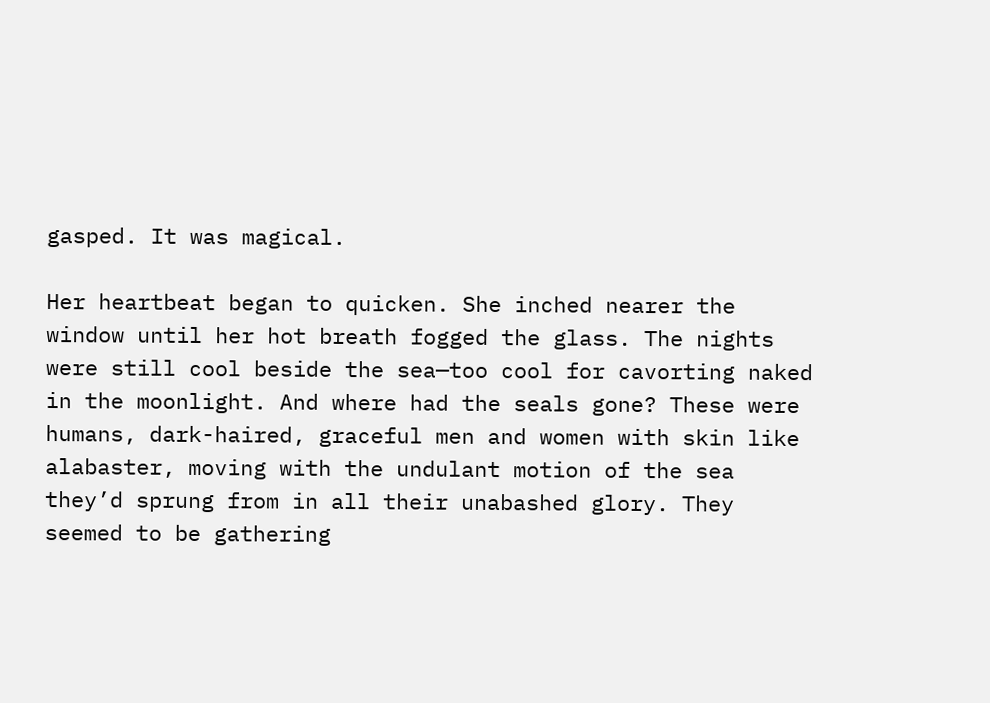gasped. It was magical.

Her heartbeat began to quicken. She inched nearer the window until her hot breath fogged the glass. The nights were still cool beside the sea—too cool for cavorting naked in the moonlight. And where had the seals gone? These were humans, dark-haired, graceful men and women with skin like alabaster, moving with the undulant motion of the sea they’d sprung from in all their unabashed glory. They seemed to be gathering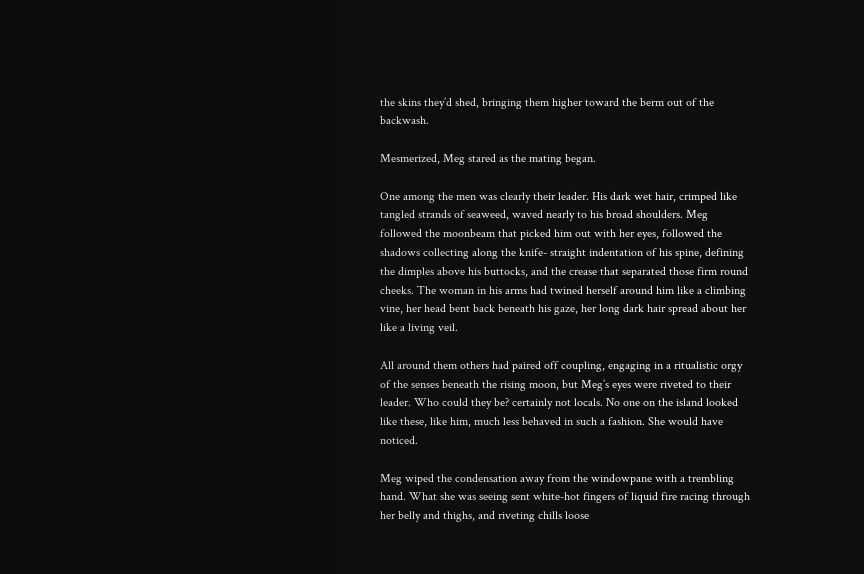the skins they’d shed, bringing them higher toward the berm out of the backwash.

Mesmerized, Meg stared as the mating began.

One among the men was clearly their leader. His dark wet hair, crimped like tangled strands of seaweed, waved nearly to his broad shoulders. Meg followed the moonbeam that picked him out with her eyes, followed the shadows collecting along the knife- straight indentation of his spine, defining the dimples above his buttocks, and the crease that separated those firm round cheeks. The woman in his arms had twined herself around him like a climbing vine, her head bent back beneath his gaze, her long dark hair spread about her like a living veil.

All around them others had paired off coupling, engaging in a ritualistic orgy of the senses beneath the rising moon, but Meg’s eyes were riveted to their leader. Who could they be? certainly not locals. No one on the island looked like these, like him, much less behaved in such a fashion. She would have noticed.

Meg wiped the condensation away from the windowpane with a trembling hand. What she was seeing sent white-hot fingers of liquid fire racing through her belly and thighs, and riveting chills loose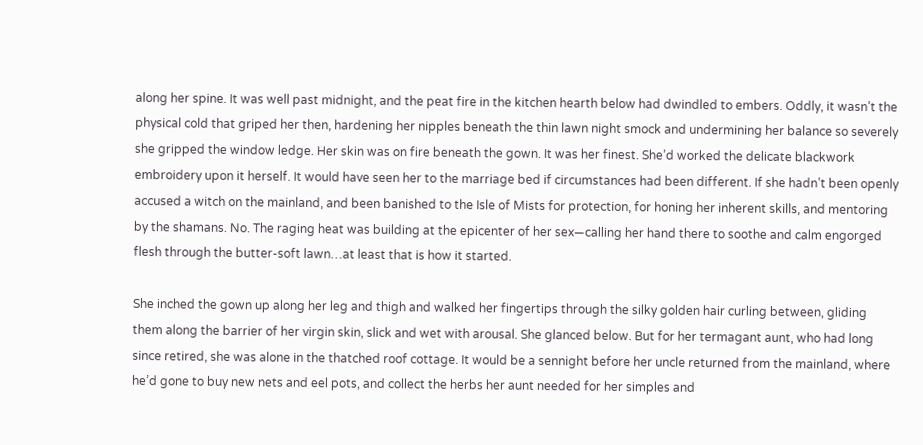along her spine. It was well past midnight, and the peat fire in the kitchen hearth below had dwindled to embers. Oddly, it wasn’t the physical cold that griped her then, hardening her nipples beneath the thin lawn night smock and undermining her balance so severely she gripped the window ledge. Her skin was on fire beneath the gown. It was her finest. She’d worked the delicate blackwork embroidery upon it herself. It would have seen her to the marriage bed if circumstances had been different. If she hadn’t been openly accused a witch on the mainland, and been banished to the Isle of Mists for protection, for honing her inherent skills, and mentoring by the shamans. No. The raging heat was building at the epicenter of her sex—calling her hand there to soothe and calm engorged flesh through the butter-soft lawn…at least that is how it started.

She inched the gown up along her leg and thigh and walked her fingertips through the silky golden hair curling between, gliding them along the barrier of her virgin skin, slick and wet with arousal. She glanced below. But for her termagant aunt, who had long since retired, she was alone in the thatched roof cottage. It would be a sennight before her uncle returned from the mainland, where he’d gone to buy new nets and eel pots, and collect the herbs her aunt needed for her simples and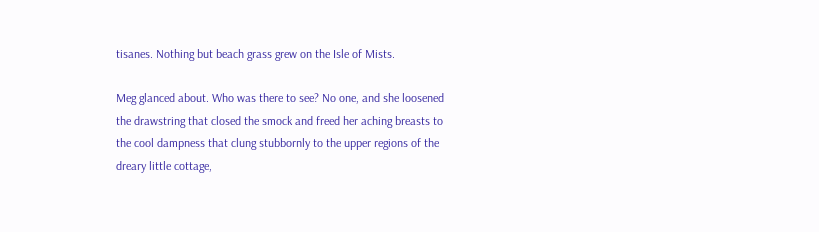tisanes. Nothing but beach grass grew on the Isle of Mists.

Meg glanced about. Who was there to see? No one, and she loosened the drawstring that closed the smock and freed her aching breasts to the cool dampness that clung stubbornly to the upper regions of the dreary little cottage,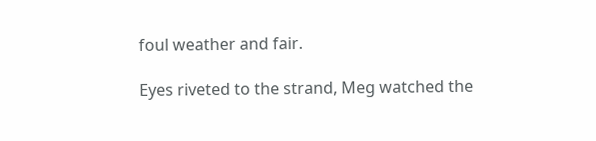foul weather and fair.

Eyes riveted to the strand, Meg watched the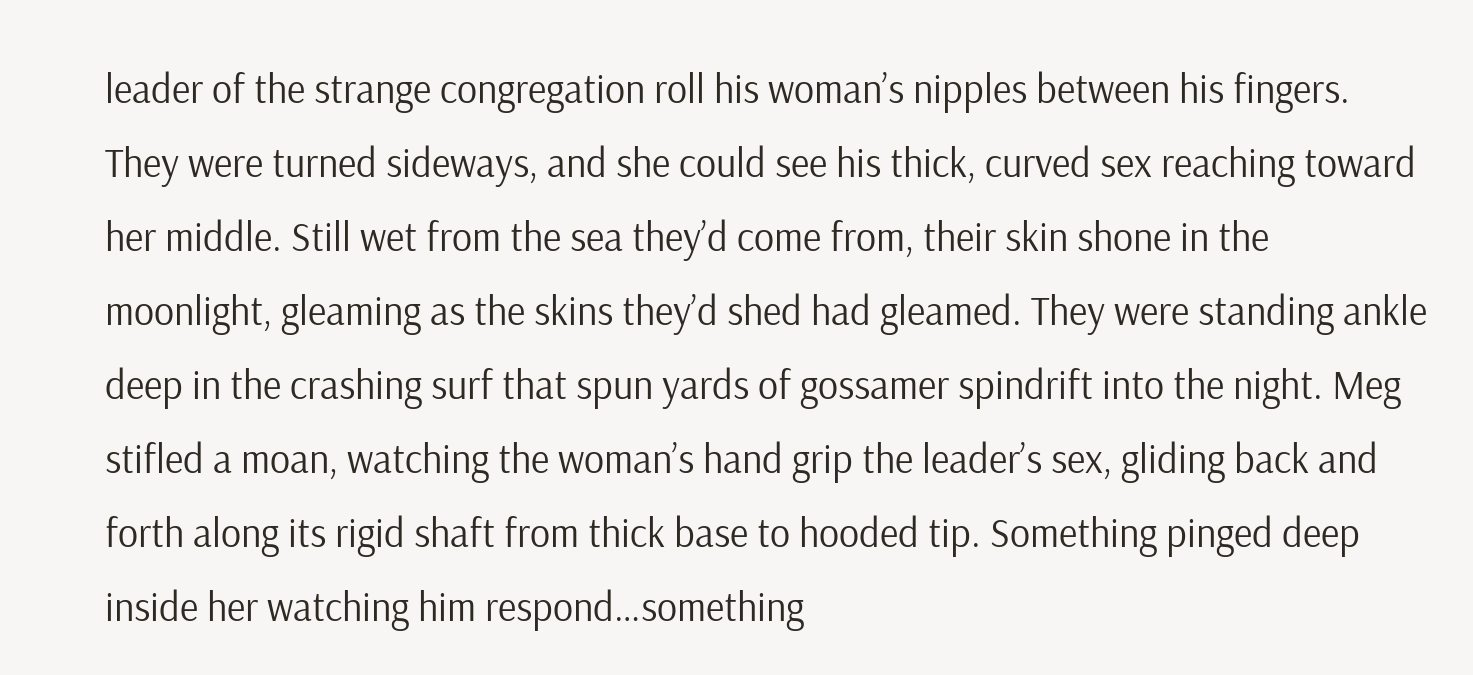leader of the strange congregation roll his woman’s nipples between his fingers. They were turned sideways, and she could see his thick, curved sex reaching toward her middle. Still wet from the sea they’d come from, their skin shone in the moonlight, gleaming as the skins they’d shed had gleamed. They were standing ankle deep in the crashing surf that spun yards of gossamer spindrift into the night. Meg stifled a moan, watching the woman’s hand grip the leader’s sex, gliding back and forth along its rigid shaft from thick base to hooded tip. Something pinged deep inside her watching him respond…something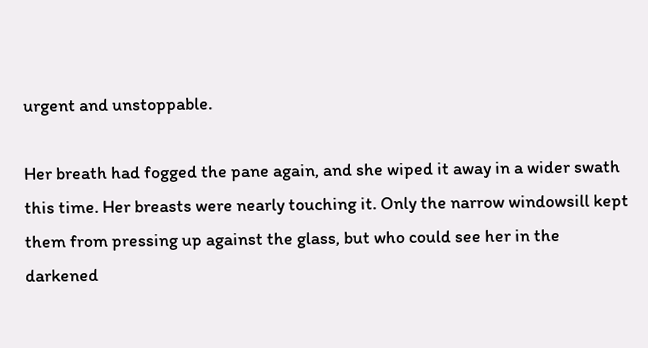urgent and unstoppable.

Her breath had fogged the pane again, and she wiped it away in a wider swath this time. Her breasts were nearly touching it. Only the narrow windowsill kept them from pressing up against the glass, but who could see her in the darkened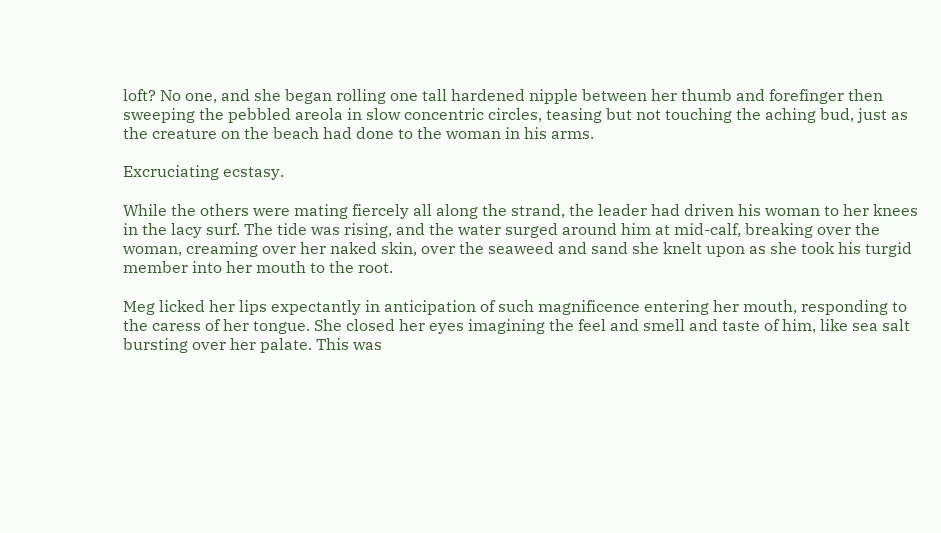loft? No one, and she began rolling one tall hardened nipple between her thumb and forefinger then sweeping the pebbled areola in slow concentric circles, teasing but not touching the aching bud, just as the creature on the beach had done to the woman in his arms.

Excruciating ecstasy.

While the others were mating fiercely all along the strand, the leader had driven his woman to her knees in the lacy surf. The tide was rising, and the water surged around him at mid-calf, breaking over the woman, creaming over her naked skin, over the seaweed and sand she knelt upon as she took his turgid member into her mouth to the root.

Meg licked her lips expectantly in anticipation of such magnificence entering her mouth, responding to the caress of her tongue. She closed her eyes imagining the feel and smell and taste of him, like sea salt bursting over her palate. This was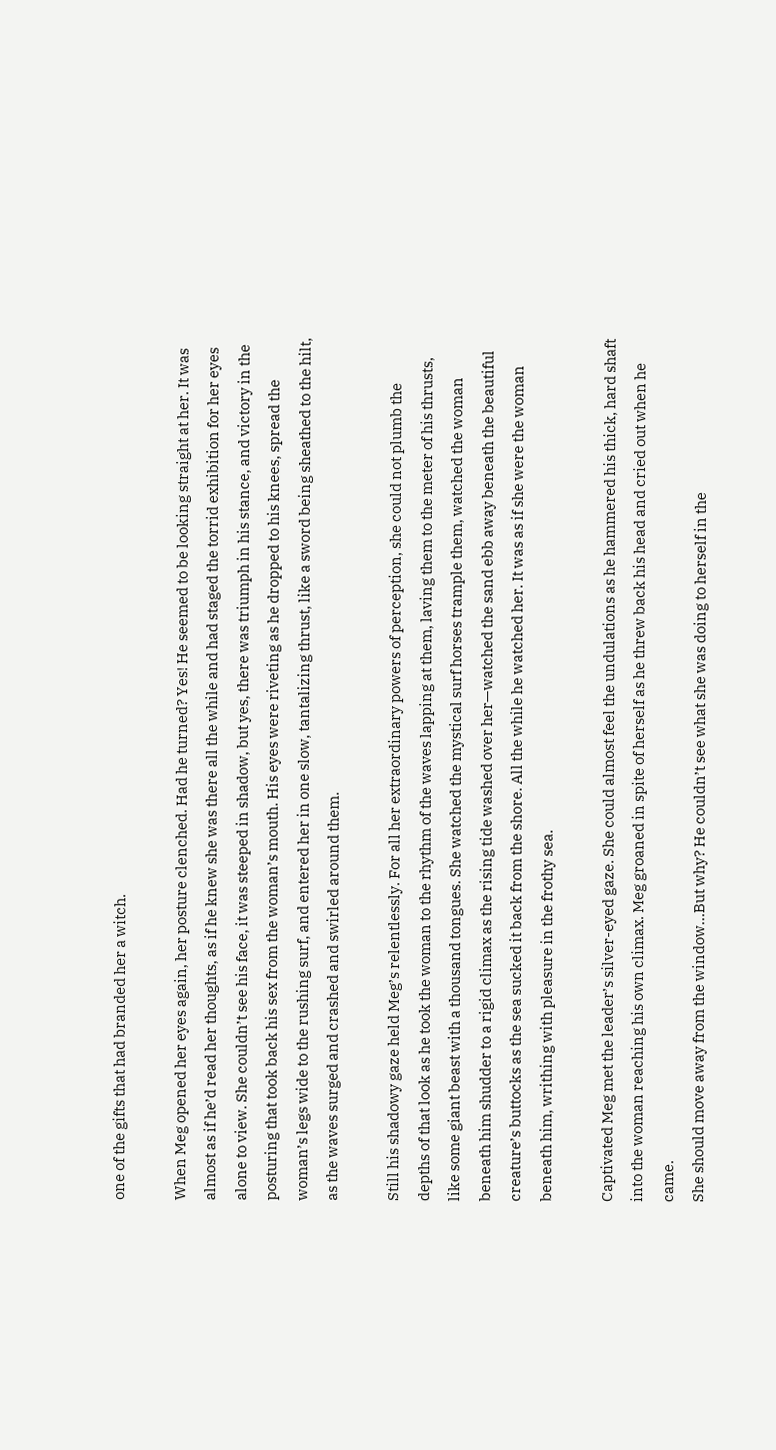one of the gifts that had branded her a witch.

When Meg opened her eyes again, her posture clenched. Had he turned? Yes! He seemed to be looking straight at her. It was almost as if he’d read her thoughts, as if he knew she was there all the while and had staged the torrid exhibition for her eyes alone to view. She couldn’t see his face, it was steeped in shadow, but yes, there was triumph in his stance, and victory in the posturing that took back his sex from the woman’s mouth. His eyes were riveting as he dropped to his knees, spread the woman’s legs wide to the rushing surf, and entered her in one slow, tantalizing thrust, like a sword being sheathed to the hilt, as the waves surged and crashed and swirled around them.

Still his shadowy gaze held Meg’s relentlessly. For all her extraordinary powers of perception, she could not plumb the depths of that look as he took the woman to the rhythm of the waves lapping at them, laving them to the meter of his thrusts, like some giant beast with a thousand tongues. She watched the mystical surf horses trample them, watched the woman beneath him shudder to a rigid climax as the rising tide washed over her—watched the sand ebb away beneath the beautiful creature’s buttocks as the sea sucked it back from the shore. All the while he watched her. It was as if she were the woman beneath him, writhing with pleasure in the frothy sea.

Captivated Meg met the leader’s silver-eyed gaze. She could almost feel the undulations as he hammered his thick, hard shaft into the woman reaching his own climax. Meg groaned in spite of herself as he threw back his head and cried out when he came.
She should move away from the window…But why? He couldn’t see what she was doing to herself in the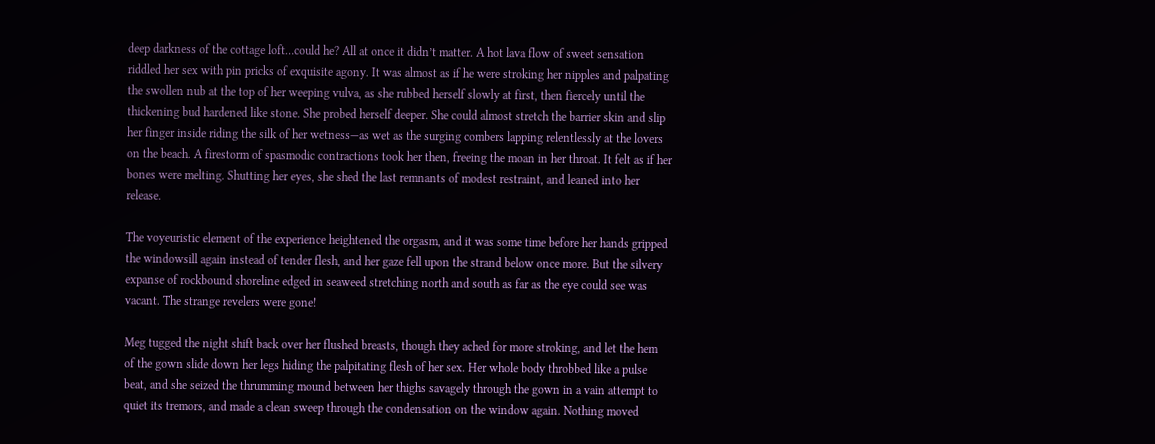deep darkness of the cottage loft…could he? All at once it didn’t matter. A hot lava flow of sweet sensation riddled her sex with pin pricks of exquisite agony. It was almost as if he were stroking her nipples and palpating the swollen nub at the top of her weeping vulva, as she rubbed herself slowly at first, then fiercely until the thickening bud hardened like stone. She probed herself deeper. She could almost stretch the barrier skin and slip her finger inside riding the silk of her wetness—as wet as the surging combers lapping relentlessly at the lovers on the beach. A firestorm of spasmodic contractions took her then, freeing the moan in her throat. It felt as if her bones were melting. Shutting her eyes, she shed the last remnants of modest restraint, and leaned into her release.

The voyeuristic element of the experience heightened the orgasm, and it was some time before her hands gripped the windowsill again instead of tender flesh, and her gaze fell upon the strand below once more. But the silvery expanse of rockbound shoreline edged in seaweed stretching north and south as far as the eye could see was vacant. The strange revelers were gone!

Meg tugged the night shift back over her flushed breasts, though they ached for more stroking, and let the hem of the gown slide down her legs hiding the palpitating flesh of her sex. Her whole body throbbed like a pulse beat, and she seized the thrumming mound between her thighs savagely through the gown in a vain attempt to quiet its tremors, and made a clean sweep through the condensation on the window again. Nothing moved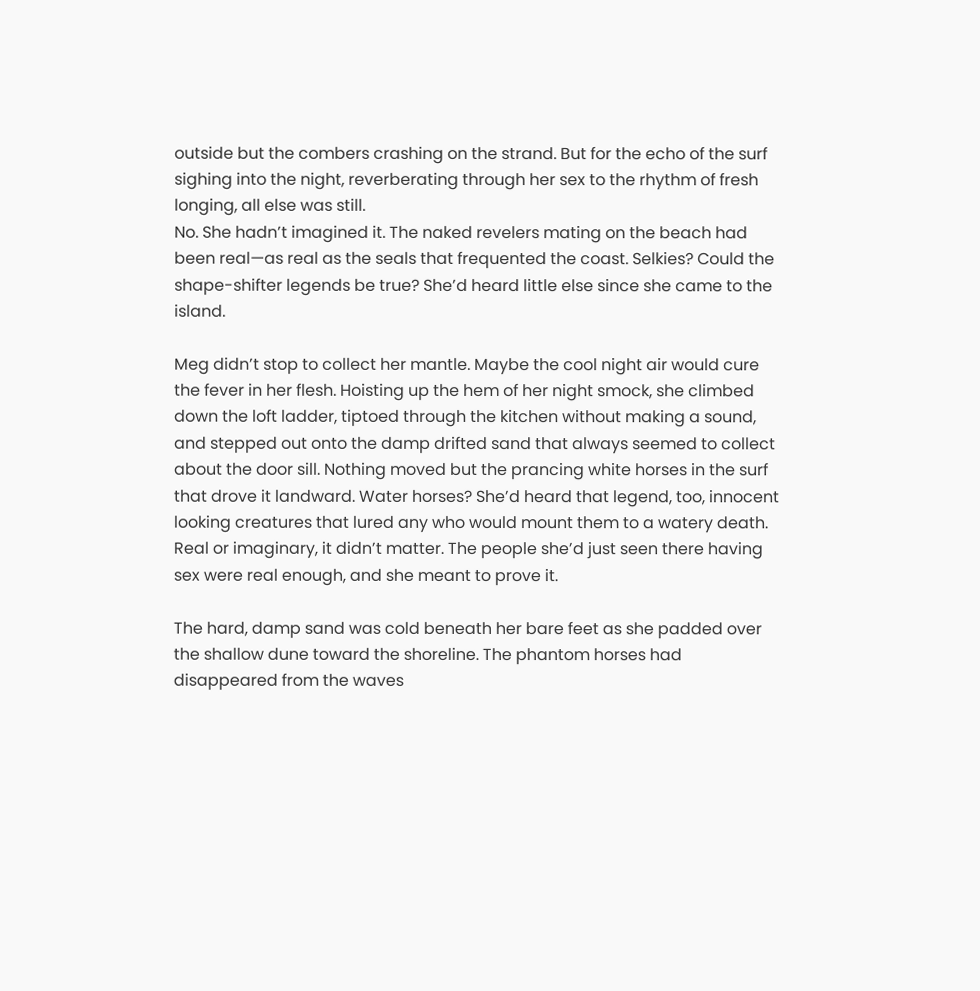outside but the combers crashing on the strand. But for the echo of the surf sighing into the night, reverberating through her sex to the rhythm of fresh longing, all else was still.
No. She hadn’t imagined it. The naked revelers mating on the beach had been real—as real as the seals that frequented the coast. Selkies? Could the shape-shifter legends be true? She’d heard little else since she came to the island.

Meg didn’t stop to collect her mantle. Maybe the cool night air would cure the fever in her flesh. Hoisting up the hem of her night smock, she climbed down the loft ladder, tiptoed through the kitchen without making a sound, and stepped out onto the damp drifted sand that always seemed to collect about the door sill. Nothing moved but the prancing white horses in the surf that drove it landward. Water horses? She’d heard that legend, too, innocent looking creatures that lured any who would mount them to a watery death. Real or imaginary, it didn’t matter. The people she’d just seen there having sex were real enough, and she meant to prove it.

The hard, damp sand was cold beneath her bare feet as she padded over the shallow dune toward the shoreline. The phantom horses had disappeared from the waves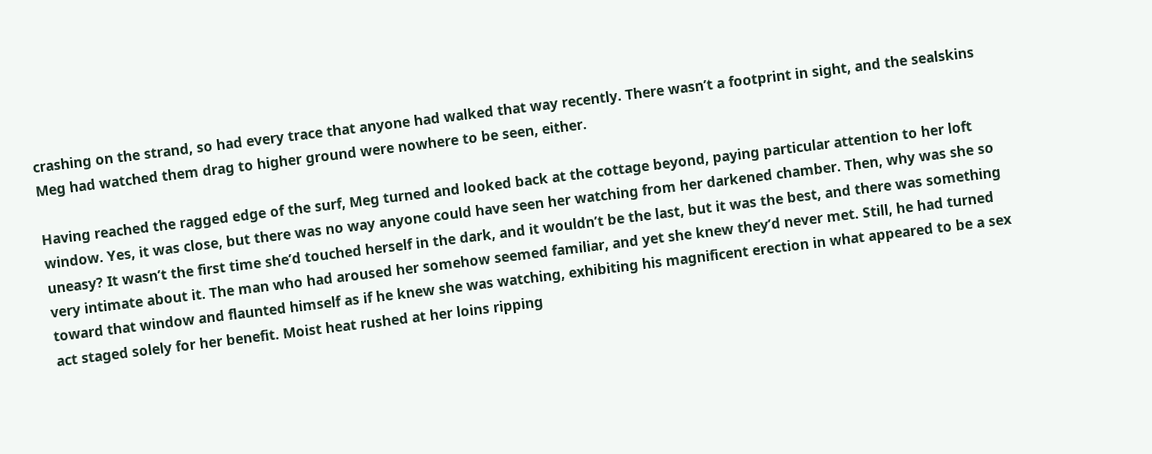crashing on the strand, so had every trace that anyone had walked that way recently. There wasn’t a footprint in sight, and the sealskins Meg had watched them drag to higher ground were nowhere to be seen, either.

Having reached the ragged edge of the surf, Meg turned and looked back at the cottage beyond, paying particular attention to her loft window. Yes, it was close, but there was no way anyone could have seen her watching from her darkened chamber. Then, why was she so uneasy? It wasn’t the first time she’d touched herself in the dark, and it wouldn’t be the last, but it was the best, and there was something very intimate about it. The man who had aroused her somehow seemed familiar, and yet she knew they’d never met. Still, he had turned toward that window and flaunted himself as if he knew she was watching, exhibiting his magnificent erection in what appeared to be a sex act staged solely for her benefit. Moist heat rushed at her loins ripping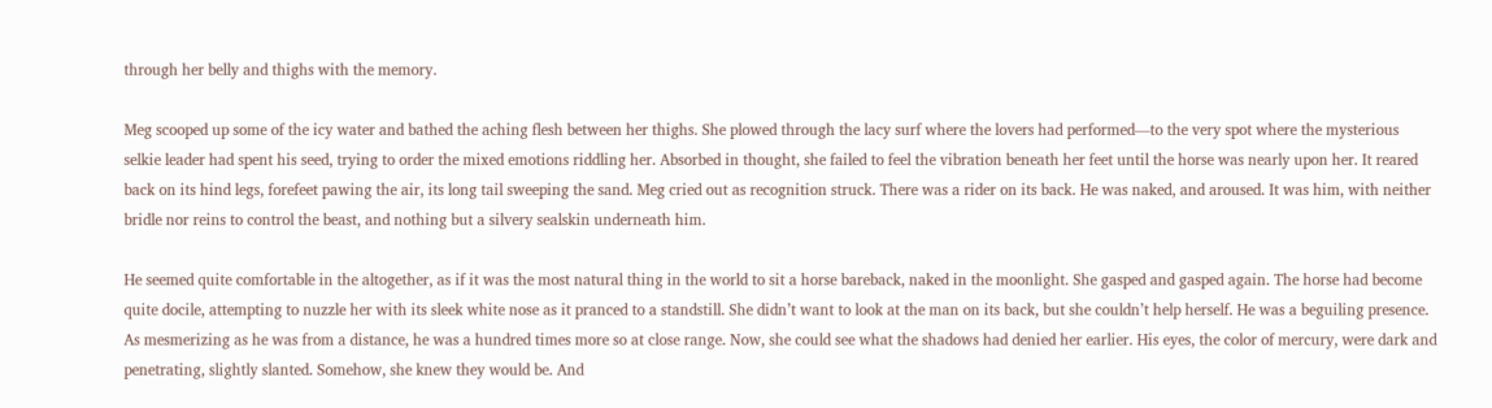through her belly and thighs with the memory.

Meg scooped up some of the icy water and bathed the aching flesh between her thighs. She plowed through the lacy surf where the lovers had performed—to the very spot where the mysterious selkie leader had spent his seed, trying to order the mixed emotions riddling her. Absorbed in thought, she failed to feel the vibration beneath her feet until the horse was nearly upon her. It reared back on its hind legs, forefeet pawing the air, its long tail sweeping the sand. Meg cried out as recognition struck. There was a rider on its back. He was naked, and aroused. It was him, with neither bridle nor reins to control the beast, and nothing but a silvery sealskin underneath him.

He seemed quite comfortable in the altogether, as if it was the most natural thing in the world to sit a horse bareback, naked in the moonlight. She gasped and gasped again. The horse had become quite docile, attempting to nuzzle her with its sleek white nose as it pranced to a standstill. She didn’t want to look at the man on its back, but she couldn’t help herself. He was a beguiling presence. As mesmerizing as he was from a distance, he was a hundred times more so at close range. Now, she could see what the shadows had denied her earlier. His eyes, the color of mercury, were dark and penetrating, slightly slanted. Somehow, she knew they would be. And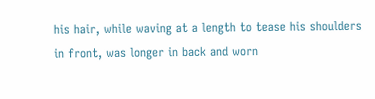his hair, while waving at a length to tease his shoulders in front, was longer in back and worn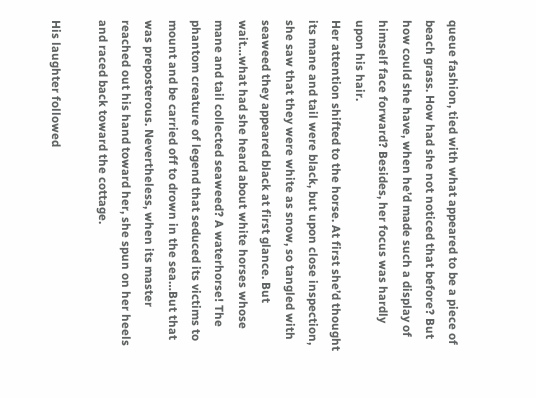queue fashion, tied with what appeared to be a piece of beach grass. How had she not noticed that before? But how could she have, when he’d made such a display of himself face forward? Besides, her focus was hardly upon his hair.
Her attention shifted to the horse. At first she’d thought its mane and tail were black, but upon close inspection, she saw that they were white as snow, so tangled with seaweed they appeared black at first glance. But wait…what had she heard about white horses whose mane and tail collected seaweed? A waterhorse! The phantom creature of legend that seduced its victims to mount and be carried off to drown in the sea…But that was preposterous. Nevertheless, when its master reached out his hand toward her, she spun on her heels and raced back toward the cottage.

His laughter followed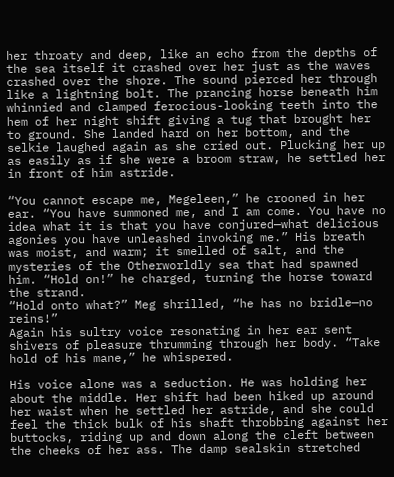her throaty and deep, like an echo from the depths of the sea itself it crashed over her just as the waves crashed over the shore. The sound pierced her through like a lightning bolt. The prancing horse beneath him whinnied and clamped ferocious-looking teeth into the hem of her night shift giving a tug that brought her to ground. She landed hard on her bottom, and the selkie laughed again as she cried out. Plucking her up as easily as if she were a broom straw, he settled her in front of him astride.

“You cannot escape me, Megeleen,” he crooned in her ear. “You have summoned me, and I am come. You have no idea what it is that you have conjured—what delicious agonies you have unleashed invoking me.” His breath was moist, and warm; it smelled of salt, and the mysteries of the Otherworldly sea that had spawned him. “Hold on!” he charged, turning the horse toward the strand.
“Hold onto what?” Meg shrilled, “he has no bridle—no reins!”
Again his sultry voice resonating in her ear sent shivers of pleasure thrumming through her body. “Take hold of his mane,” he whispered.

His voice alone was a seduction. He was holding her about the middle. Her shift had been hiked up around her waist when he settled her astride, and she could feel the thick bulk of his shaft throbbing against her buttocks, riding up and down along the cleft between the cheeks of her ass. The damp sealskin stretched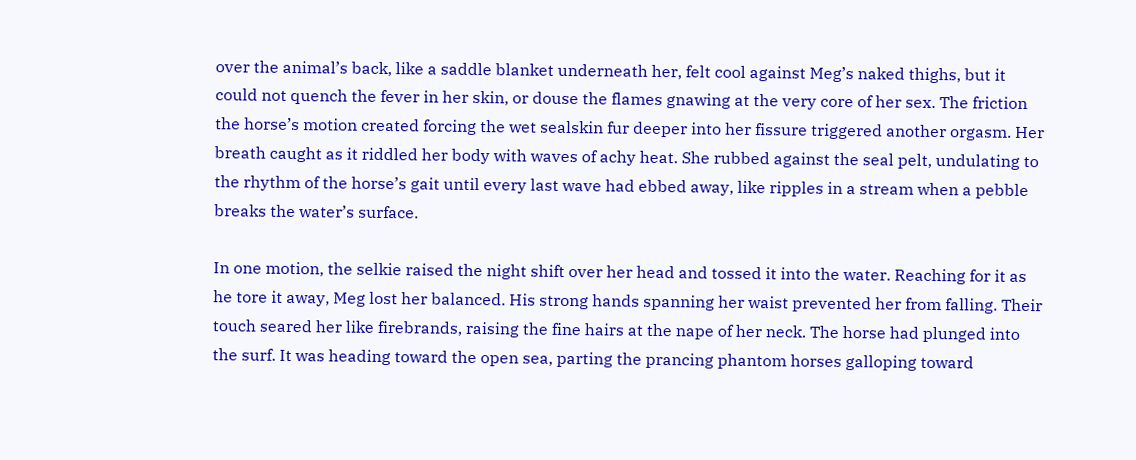over the animal’s back, like a saddle blanket underneath her, felt cool against Meg’s naked thighs, but it could not quench the fever in her skin, or douse the flames gnawing at the very core of her sex. The friction the horse’s motion created forcing the wet sealskin fur deeper into her fissure triggered another orgasm. Her breath caught as it riddled her body with waves of achy heat. She rubbed against the seal pelt, undulating to the rhythm of the horse’s gait until every last wave had ebbed away, like ripples in a stream when a pebble breaks the water’s surface.

In one motion, the selkie raised the night shift over her head and tossed it into the water. Reaching for it as he tore it away, Meg lost her balanced. His strong hands spanning her waist prevented her from falling. Their touch seared her like firebrands, raising the fine hairs at the nape of her neck. The horse had plunged into the surf. It was heading toward the open sea, parting the prancing phantom horses galloping toward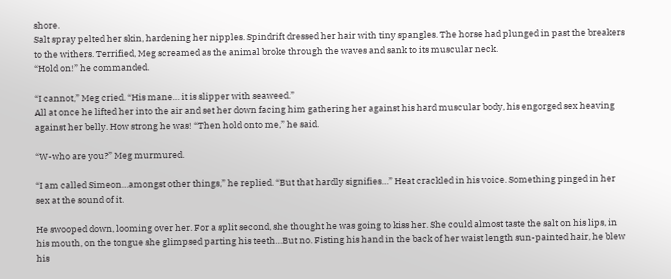shore.
Salt spray pelted her skin, hardening her nipples. Spindrift dressed her hair with tiny spangles. The horse had plunged in past the breakers to the withers. Terrified, Meg screamed as the animal broke through the waves and sank to its muscular neck.
“Hold on!” he commanded.

“I cannot,” Meg cried. “His mane… it is slipper with seaweed.”
All at once he lifted her into the air and set her down facing him gathering her against his hard muscular body, his engorged sex heaving against her belly. How strong he was! “Then hold onto me,” he said.

“W-who are you?” Meg murmured.

“I am called Simeon…amongst other things,” he replied. “But that hardly signifies…” Heat crackled in his voice. Something pinged in her sex at the sound of it.

He swooped down, looming over her. For a split second, she thought he was going to kiss her. She could almost taste the salt on his lips, in his mouth, on the tongue she glimpsed parting his teeth…But no. Fisting his hand in the back of her waist length sun-painted hair, he blew his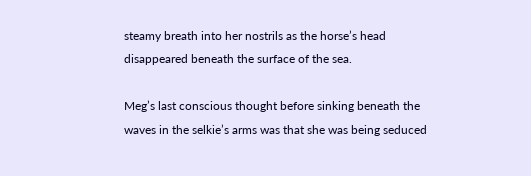steamy breath into her nostrils as the horse’s head disappeared beneath the surface of the sea.

Meg’s last conscious thought before sinking beneath the waves in the selkie’s arms was that she was being seduced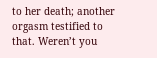to her death; another orgasm testified to that. Weren’t you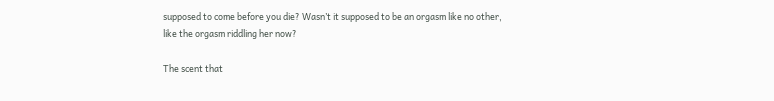supposed to come before you die? Wasn’t it supposed to be an orgasm like no other, like the orgasm riddling her now?

The scent that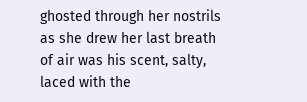ghosted through her nostrils as she drew her last breath of air was his scent, salty, laced with the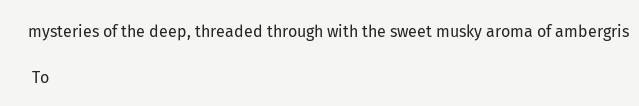mysteries of the deep, threaded through with the sweet musky aroma of ambergris

 To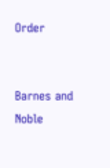Order


Barnes and Noble